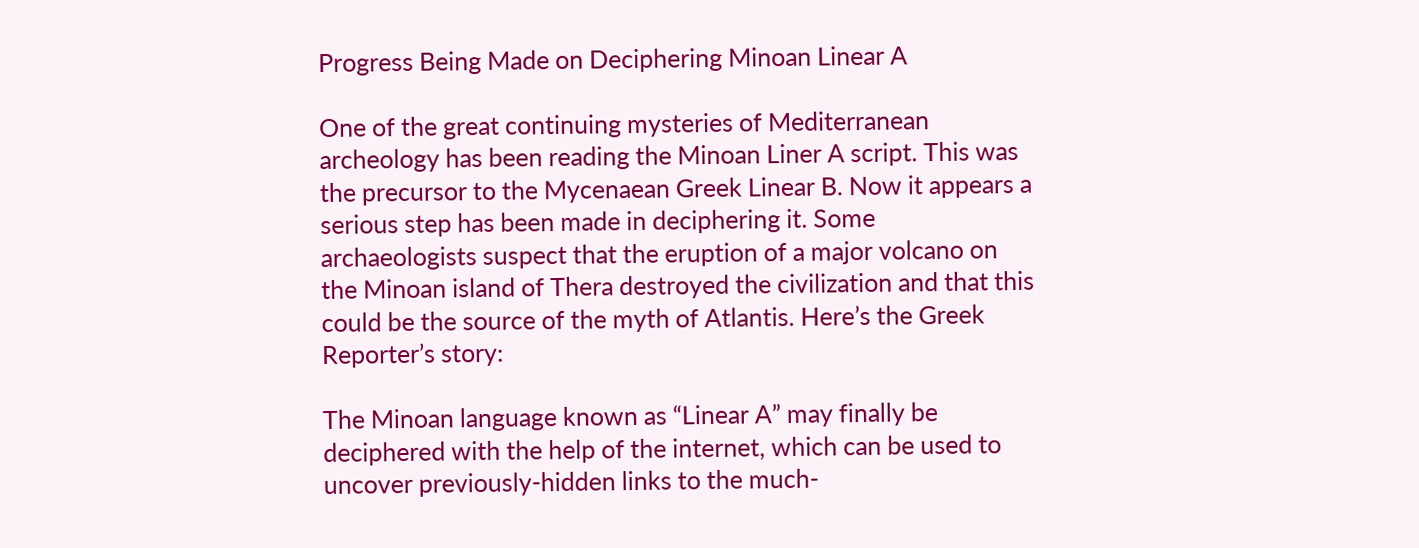Progress Being Made on Deciphering Minoan Linear A

One of the great continuing mysteries of Mediterranean archeology has been reading the Minoan Liner A script. This was the precursor to the Mycenaean Greek Linear B. Now it appears a serious step has been made in deciphering it. Some archaeologists suspect that the eruption of a major volcano on the Minoan island of Thera destroyed the civilization and that this could be the source of the myth of Atlantis. Here’s the Greek Reporter’s story:

The Minoan language known as “Linear A” may finally be deciphered with the help of the internet, which can be used to uncover previously-hidden links to the much-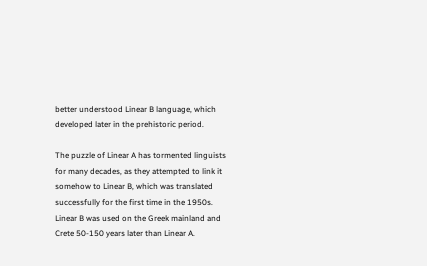better understood Linear B language, which developed later in the prehistoric period.

The puzzle of Linear A has tormented linguists for many decades, as they attempted to link it somehow to Linear B, which was translated successfully for the first time in the 1950s. Linear B was used on the Greek mainland and Crete 50-150 years later than Linear A.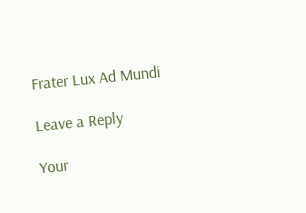Frater Lux Ad Mundi

Leave a Reply

Your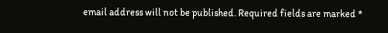email address will not be published. Required fields are marked *